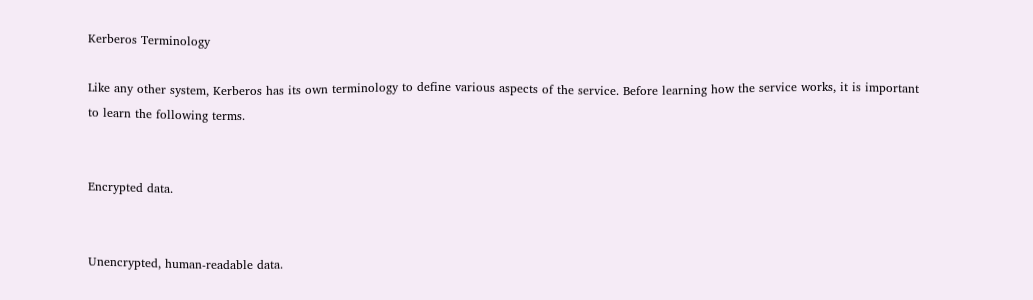Kerberos Terminology

Like any other system, Kerberos has its own terminology to define various aspects of the service. Before learning how the service works, it is important to learn the following terms.


Encrypted data.


Unencrypted, human-readable data.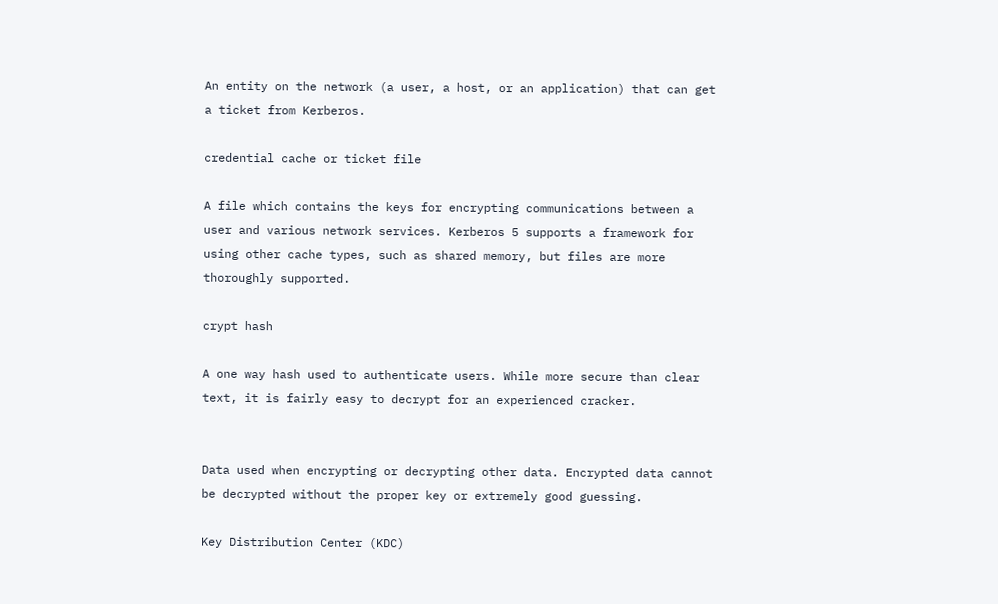An entity on the network (a user, a host, or an application) that can get a ticket from Kerberos.

credential cache or ticket file

A file which contains the keys for encrypting communications between a user and various network services. Kerberos 5 supports a framework for using other cache types, such as shared memory, but files are more thoroughly supported.

crypt hash

A one way hash used to authenticate users. While more secure than clear text, it is fairly easy to decrypt for an experienced cracker.


Data used when encrypting or decrypting other data. Encrypted data cannot be decrypted without the proper key or extremely good guessing.

Key Distribution Center (KDC)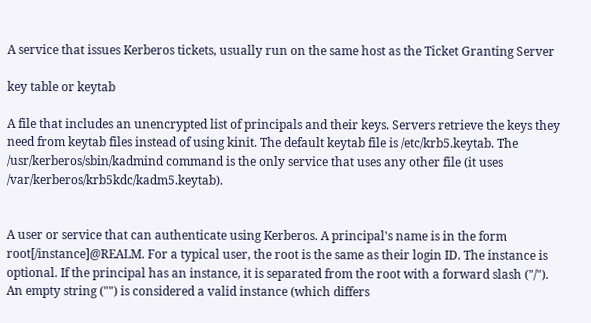A service that issues Kerberos tickets, usually run on the same host as the Ticket Granting Server

key table or keytab

A file that includes an unencrypted list of principals and their keys. Servers retrieve the keys they need from keytab files instead of using kinit. The default keytab file is /etc/krb5.keytab. The /usr/kerberos/sbin/kadmind command is the only service that uses any other file (it uses /var/kerberos/krb5kdc/kadm5.keytab).


A user or service that can authenticate using Kerberos. A principal's name is in the form root[/instance]@REALM. For a typical user, the root is the same as their login ID. The instance is optional. If the principal has an instance, it is separated from the root with a forward slash ("/"). An empty string ("") is considered a valid instance (which differs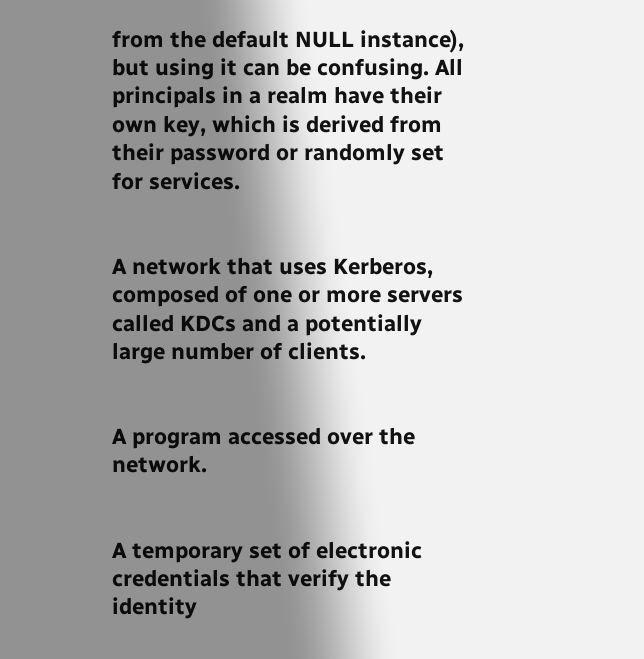from the default NULL instance), but using it can be confusing. All principals in a realm have their own key, which is derived from their password or randomly set for services.


A network that uses Kerberos, composed of one or more servers called KDCs and a potentially large number of clients.


A program accessed over the network.


A temporary set of electronic credentials that verify the identity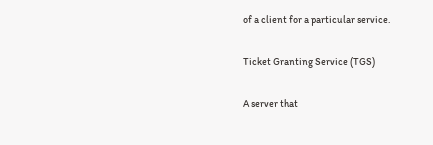of a client for a particular service.

Ticket Granting Service (TGS)

A server that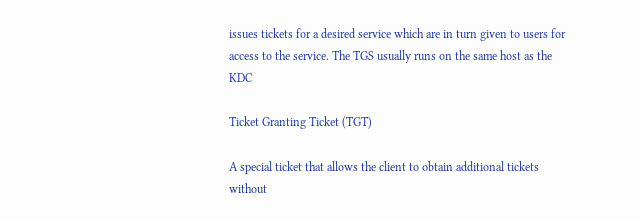issues tickets for a desired service which are in turn given to users for access to the service. The TGS usually runs on the same host as the KDC

Ticket Granting Ticket (TGT)

A special ticket that allows the client to obtain additional tickets without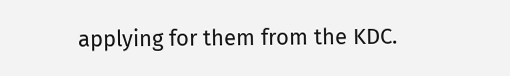applying for them from the KDC.